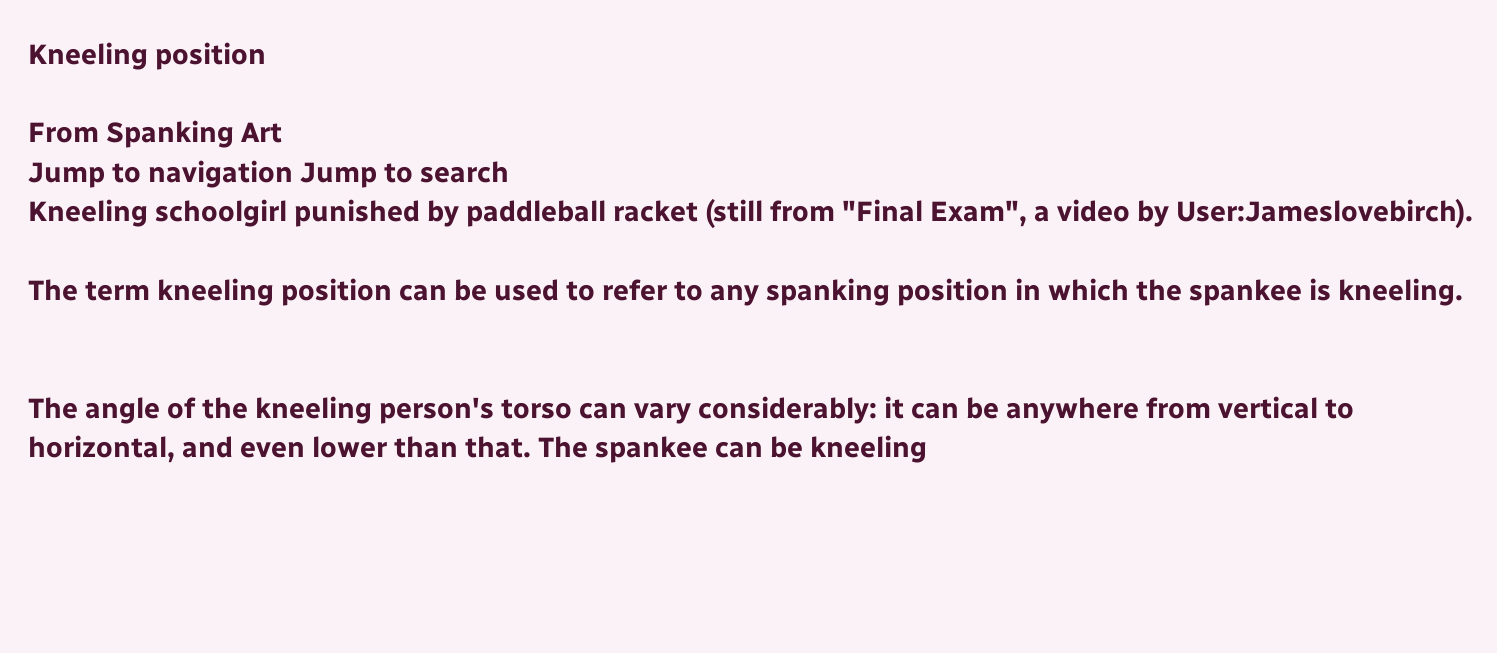Kneeling position

From Spanking Art
Jump to navigation Jump to search
Kneeling schoolgirl punished by paddleball racket (still from "Final Exam", a video by User:Jameslovebirch).

The term kneeling position can be used to refer to any spanking position in which the spankee is kneeling.


The angle of the kneeling person's torso can vary considerably: it can be anywhere from vertical to horizontal, and even lower than that. The spankee can be kneeling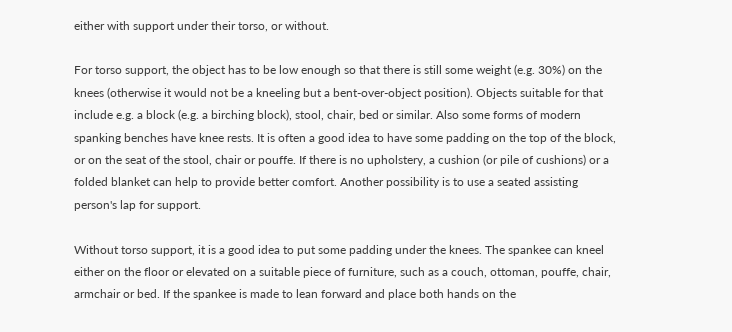either with support under their torso, or without.

For torso support, the object has to be low enough so that there is still some weight (e.g. 30%) on the knees (otherwise it would not be a kneeling but a bent-over-object position). Objects suitable for that include e.g. a block (e.g. a birching block), stool, chair, bed or similar. Also some forms of modern spanking benches have knee rests. It is often a good idea to have some padding on the top of the block, or on the seat of the stool, chair or pouffe. If there is no upholstery, a cushion (or pile of cushions) or a folded blanket can help to provide better comfort. Another possibility is to use a seated assisting person's lap for support.

Without torso support, it is a good idea to put some padding under the knees. The spankee can kneel either on the floor or elevated on a suitable piece of furniture, such as a couch, ottoman, pouffe, chair, armchair or bed. If the spankee is made to lean forward and place both hands on the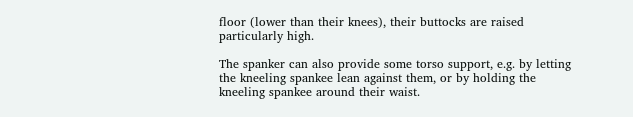floor (lower than their knees), their buttocks are raised particularly high.

The spanker can also provide some torso support, e.g. by letting the kneeling spankee lean against them, or by holding the kneeling spankee around their waist.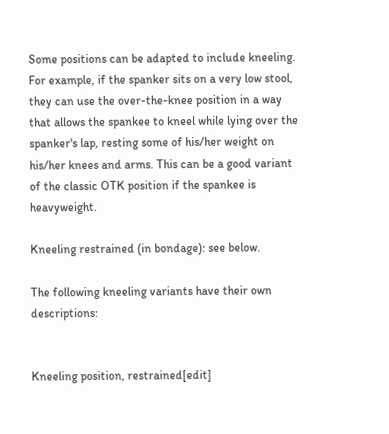Some positions can be adapted to include kneeling. For example, if the spanker sits on a very low stool, they can use the over-the-knee position in a way that allows the spankee to kneel while lying over the spanker's lap, resting some of his/her weight on his/her knees and arms. This can be a good variant of the classic OTK position if the spankee is heavyweight.

Kneeling restrained (in bondage): see below.

The following kneeling variants have their own descriptions:


Kneeling position, restrained[edit]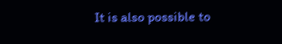It is also possible to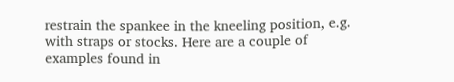restrain the spankee in the kneeling position, e.g. with straps or stocks. Here are a couple of examples found in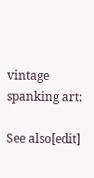vintage spanking art:

See also[edit]